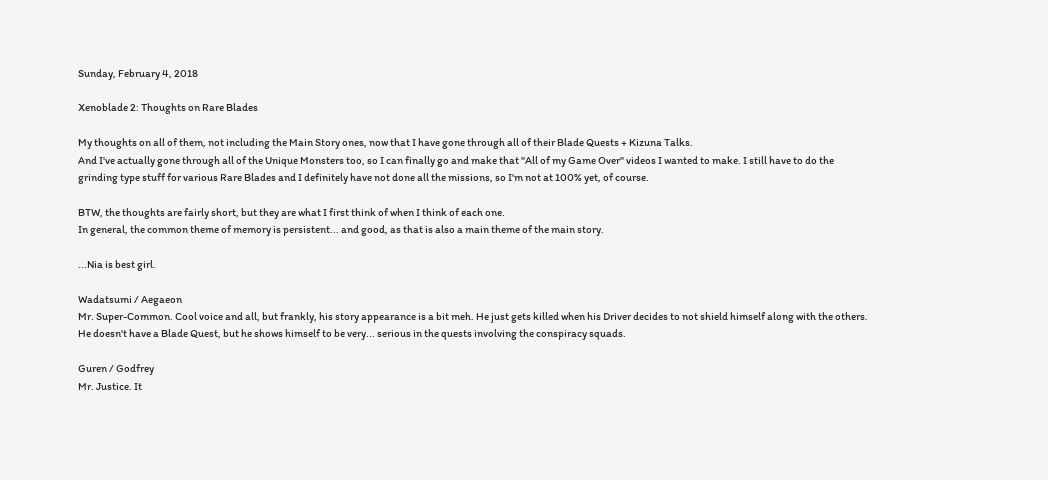Sunday, February 4, 2018

Xenoblade 2: Thoughts on Rare Blades

My thoughts on all of them, not including the Main Story ones, now that I have gone through all of their Blade Quests + Kizuna Talks.
And I've actually gone through all of the Unique Monsters too, so I can finally go and make that "All of my Game Over" videos I wanted to make. I still have to do the grinding type stuff for various Rare Blades and I definitely have not done all the missions, so I'm not at 100% yet, of course.

BTW, the thoughts are fairly short, but they are what I first think of when I think of each one.
In general, the common theme of memory is persistent... and good, as that is also a main theme of the main story.

...Nia is best girl.

Wadatsumi / Aegaeon
Mr. Super-Common. Cool voice and all, but frankly, his story appearance is a bit meh. He just gets killed when his Driver decides to not shield himself along with the others. He doesn't have a Blade Quest, but he shows himself to be very... serious in the quests involving the conspiracy squads.

Guren / Godfrey
Mr. Justice. It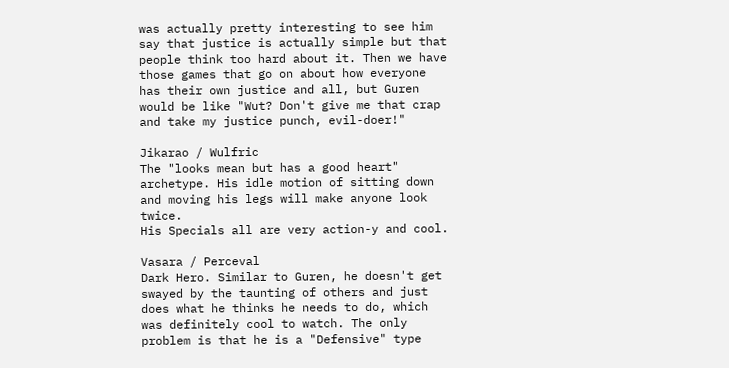was actually pretty interesting to see him say that justice is actually simple but that people think too hard about it. Then we have those games that go on about how everyone has their own justice and all, but Guren would be like "Wut? Don't give me that crap and take my justice punch, evil-doer!"

Jikarao / Wulfric
The "looks mean but has a good heart" archetype. His idle motion of sitting down and moving his legs will make anyone look twice.
His Specials all are very action-y and cool.

Vasara / Perceval
Dark Hero. Similar to Guren, he doesn't get swayed by the taunting of others and just does what he thinks he needs to do, which was definitely cool to watch. The only problem is that he is a "Defensive" type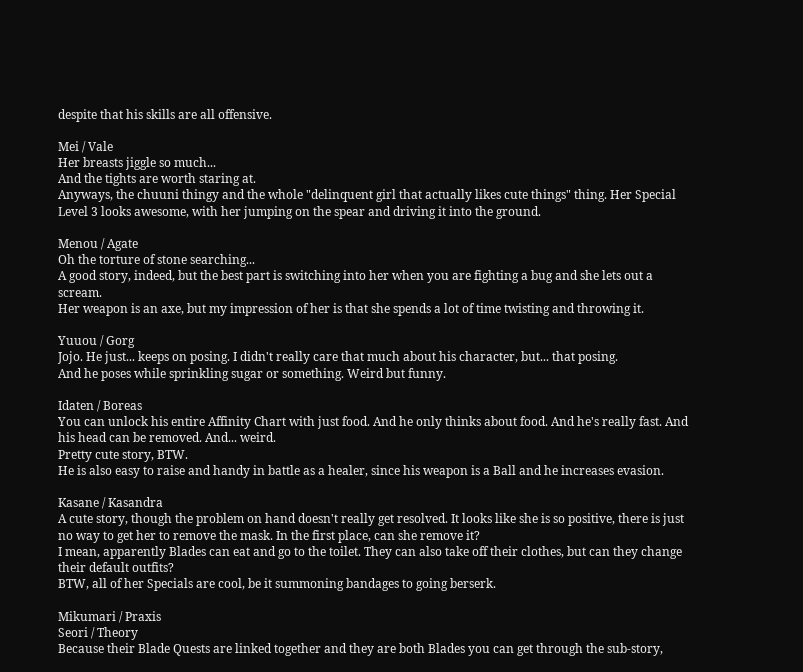despite that his skills are all offensive.

Mei / Vale
Her breasts jiggle so much...
And the tights are worth staring at.
Anyways, the chuuni thingy and the whole "delinquent girl that actually likes cute things" thing. Her Special Level 3 looks awesome, with her jumping on the spear and driving it into the ground.

Menou / Agate
Oh the torture of stone searching...
A good story, indeed, but the best part is switching into her when you are fighting a bug and she lets out a scream.
Her weapon is an axe, but my impression of her is that she spends a lot of time twisting and throwing it.

Yuuou / Gorg
Jojo. He just... keeps on posing. I didn't really care that much about his character, but... that posing.
And he poses while sprinkling sugar or something. Weird but funny.

Idaten / Boreas
You can unlock his entire Affinity Chart with just food. And he only thinks about food. And he's really fast. And his head can be removed. And... weird.
Pretty cute story, BTW.
He is also easy to raise and handy in battle as a healer, since his weapon is a Ball and he increases evasion.

Kasane / Kasandra
A cute story, though the problem on hand doesn't really get resolved. It looks like she is so positive, there is just no way to get her to remove the mask. In the first place, can she remove it?
I mean, apparently Blades can eat and go to the toilet. They can also take off their clothes, but can they change their default outfits?
BTW, all of her Specials are cool, be it summoning bandages to going berserk.

Mikumari / Praxis
Seori / Theory
Because their Blade Quests are linked together and they are both Blades you can get through the sub-story,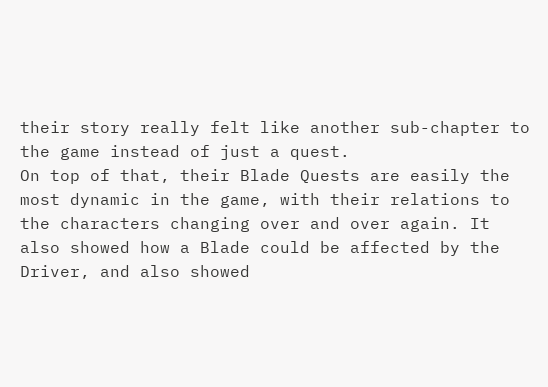their story really felt like another sub-chapter to the game instead of just a quest.
On top of that, their Blade Quests are easily the most dynamic in the game, with their relations to the characters changing over and over again. It also showed how a Blade could be affected by the Driver, and also showed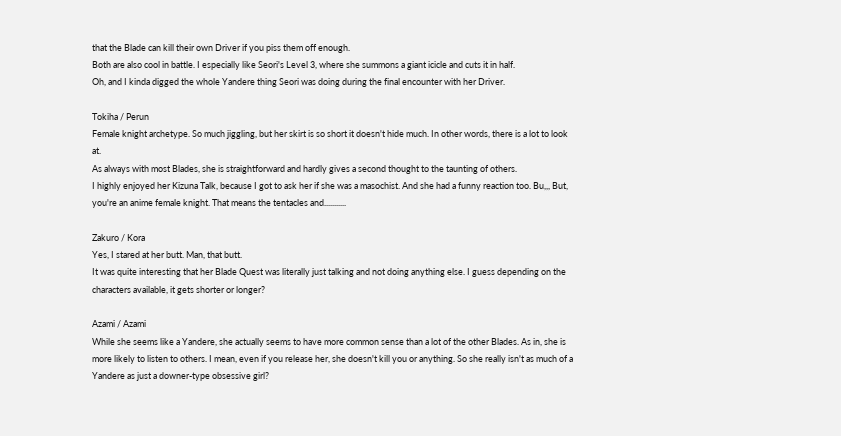that the Blade can kill their own Driver if you piss them off enough.
Both are also cool in battle. I especially like Seori's Level 3, where she summons a giant icicle and cuts it in half.
Oh, and I kinda digged the whole Yandere thing Seori was doing during the final encounter with her Driver.

Tokiha / Perun
Female knight archetype. So much jiggling, but her skirt is so short it doesn't hide much. In other words, there is a lot to look at.
As always with most Blades, she is straightforward and hardly gives a second thought to the taunting of others.
I highly enjoyed her Kizuna Talk, because I got to ask her if she was a masochist. And she had a funny reaction too. Bu,,, But, you're an anime female knight. That means the tentacles and...........

Zakuro / Kora
Yes, I stared at her butt. Man, that butt.
It was quite interesting that her Blade Quest was literally just talking and not doing anything else. I guess depending on the characters available, it gets shorter or longer?

Azami / Azami
While she seems like a Yandere, she actually seems to have more common sense than a lot of the other Blades. As in, she is more likely to listen to others. I mean, even if you release her, she doesn't kill you or anything. So she really isn't as much of a Yandere as just a downer-type obsessive girl?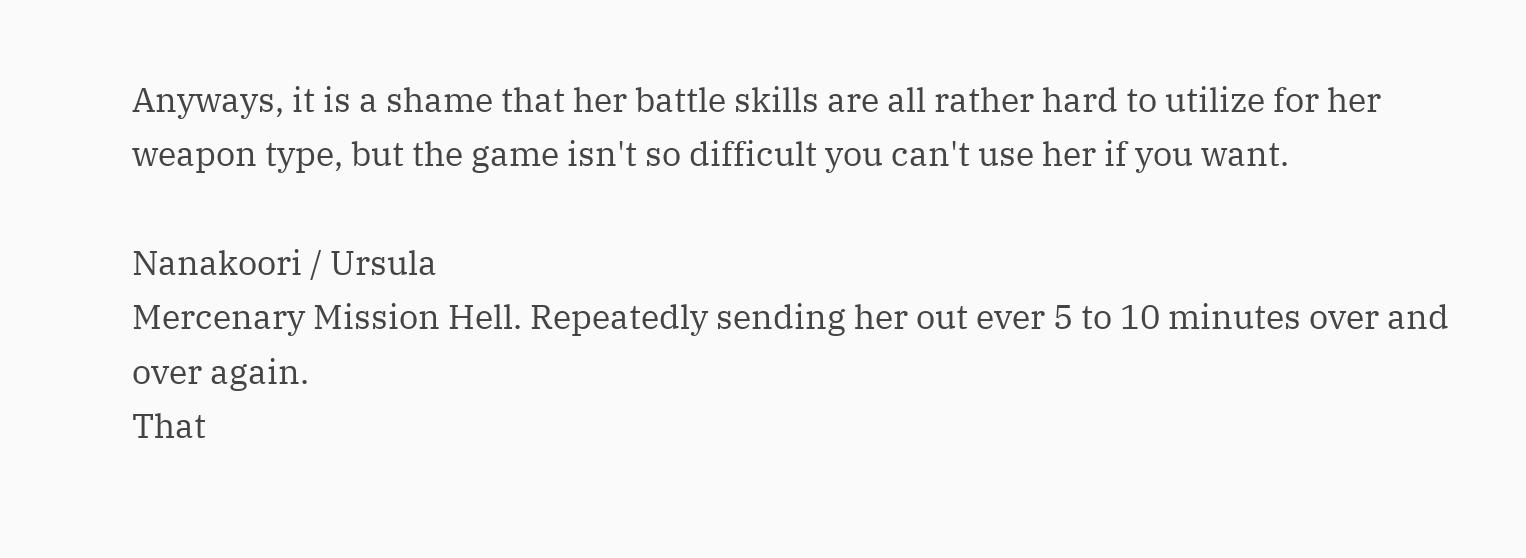Anyways, it is a shame that her battle skills are all rather hard to utilize for her weapon type, but the game isn't so difficult you can't use her if you want.

Nanakoori / Ursula
Mercenary Mission Hell. Repeatedly sending her out ever 5 to 10 minutes over and over again.
That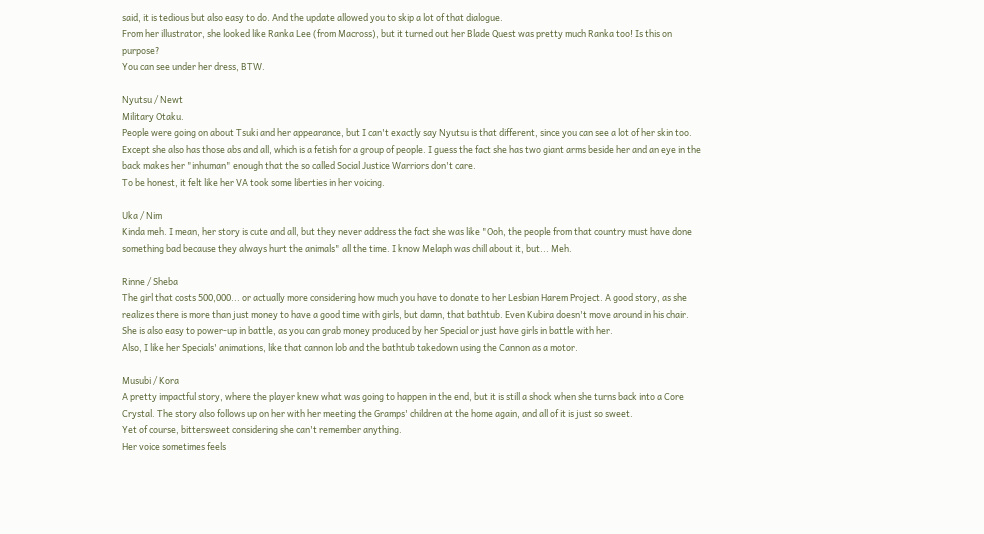said, it is tedious but also easy to do. And the update allowed you to skip a lot of that dialogue.
From her illustrator, she looked like Ranka Lee (from Macross), but it turned out her Blade Quest was pretty much Ranka too! Is this on purpose?
You can see under her dress, BTW.

Nyutsu / Newt
Military Otaku.
People were going on about Tsuki and her appearance, but I can't exactly say Nyutsu is that different, since you can see a lot of her skin too. Except she also has those abs and all, which is a fetish for a group of people. I guess the fact she has two giant arms beside her and an eye in the back makes her "inhuman" enough that the so called Social Justice Warriors don't care.
To be honest, it felt like her VA took some liberties in her voicing.

Uka / Nim
Kinda meh. I mean, her story is cute and all, but they never address the fact she was like "Ooh, the people from that country must have done something bad because they always hurt the animals" all the time. I know Melaph was chill about it, but... Meh.

Rinne / Sheba
The girl that costs 500,000... or actually more considering how much you have to donate to her Lesbian Harem Project. A good story, as she realizes there is more than just money to have a good time with girls, but damn, that bathtub. Even Kubira doesn't move around in his chair.
She is also easy to power-up in battle, as you can grab money produced by her Special or just have girls in battle with her.
Also, I like her Specials' animations, like that cannon lob and the bathtub takedown using the Cannon as a motor.

Musubi / Kora
A pretty impactful story, where the player knew what was going to happen in the end, but it is still a shock when she turns back into a Core Crystal. The story also follows up on her with her meeting the Gramps' children at the home again, and all of it is just so sweet.
Yet of course, bittersweet considering she can't remember anything.
Her voice sometimes feels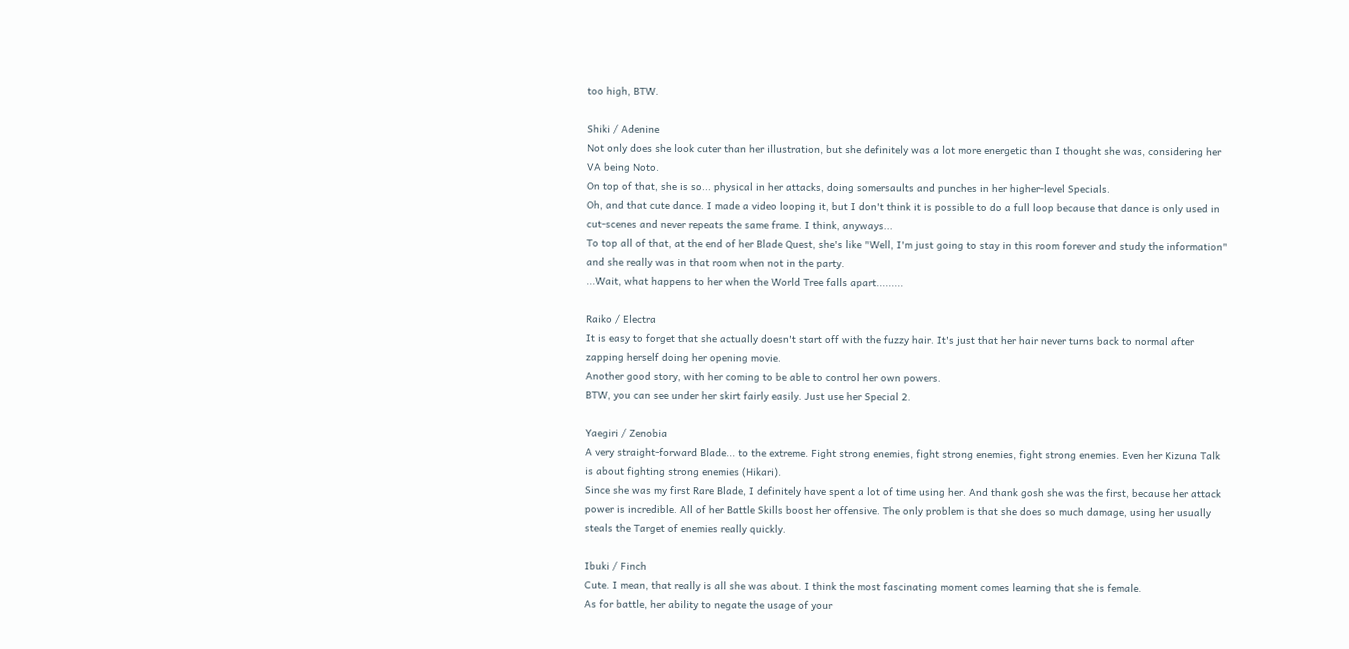too high, BTW.

Shiki / Adenine
Not only does she look cuter than her illustration, but she definitely was a lot more energetic than I thought she was, considering her VA being Noto.
On top of that, she is so... physical in her attacks, doing somersaults and punches in her higher-level Specials.
Oh, and that cute dance. I made a video looping it, but I don't think it is possible to do a full loop because that dance is only used in cut-scenes and never repeats the same frame. I think, anyways...
To top all of that, at the end of her Blade Quest, she's like "Well, I'm just going to stay in this room forever and study the information" and she really was in that room when not in the party.
...Wait, what happens to her when the World Tree falls apart.........

Raiko / Electra
It is easy to forget that she actually doesn't start off with the fuzzy hair. It's just that her hair never turns back to normal after zapping herself doing her opening movie.
Another good story, with her coming to be able to control her own powers.
BTW, you can see under her skirt fairly easily. Just use her Special 2.

Yaegiri / Zenobia
A very straight-forward Blade... to the extreme. Fight strong enemies, fight strong enemies, fight strong enemies. Even her Kizuna Talk is about fighting strong enemies (Hikari).
Since she was my first Rare Blade, I definitely have spent a lot of time using her. And thank gosh she was the first, because her attack power is incredible. All of her Battle Skills boost her offensive. The only problem is that she does so much damage, using her usually steals the Target of enemies really quickly.

Ibuki / Finch
Cute. I mean, that really is all she was about. I think the most fascinating moment comes learning that she is female.
As for battle, her ability to negate the usage of your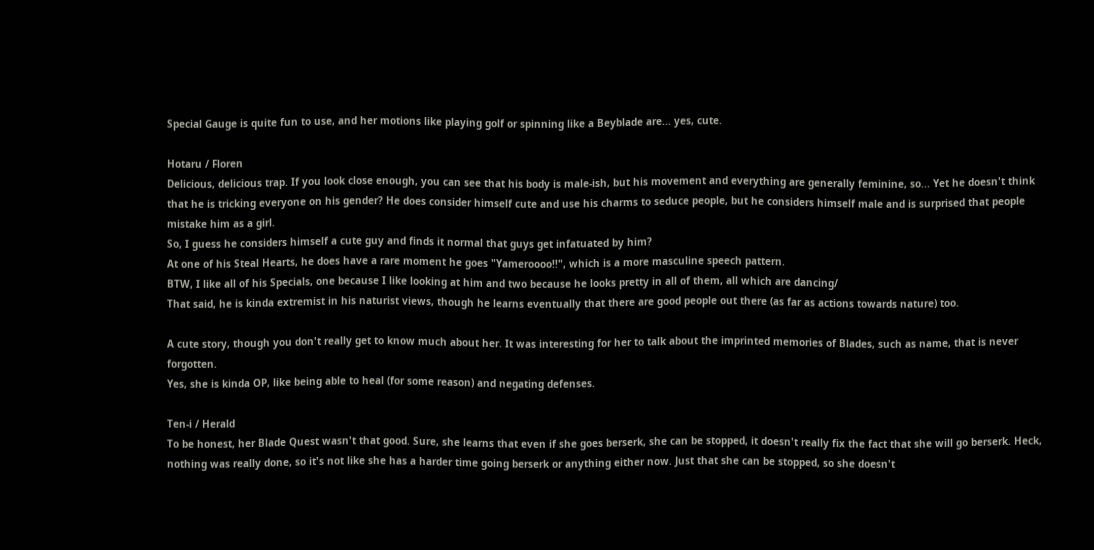Special Gauge is quite fun to use, and her motions like playing golf or spinning like a Beyblade are... yes, cute.

Hotaru / Floren
Delicious, delicious trap. If you look close enough, you can see that his body is male-ish, but his movement and everything are generally feminine, so... Yet he doesn't think that he is tricking everyone on his gender? He does consider himself cute and use his charms to seduce people, but he considers himself male and is surprised that people mistake him as a girl.
So, I guess he considers himself a cute guy and finds it normal that guys get infatuated by him?
At one of his Steal Hearts, he does have a rare moment he goes "Yameroooo!!", which is a more masculine speech pattern.
BTW, I like all of his Specials, one because I like looking at him and two because he looks pretty in all of them, all which are dancing/
That said, he is kinda extremist in his naturist views, though he learns eventually that there are good people out there (as far as actions towards nature) too.

A cute story, though you don't really get to know much about her. It was interesting for her to talk about the imprinted memories of Blades, such as name, that is never forgotten.
Yes, she is kinda OP, like being able to heal (for some reason) and negating defenses.

Ten-i / Herald
To be honest, her Blade Quest wasn't that good. Sure, she learns that even if she goes berserk, she can be stopped, it doesn't really fix the fact that she will go berserk. Heck, nothing was really done, so it's not like she has a harder time going berserk or anything either now. Just that she can be stopped, so she doesn't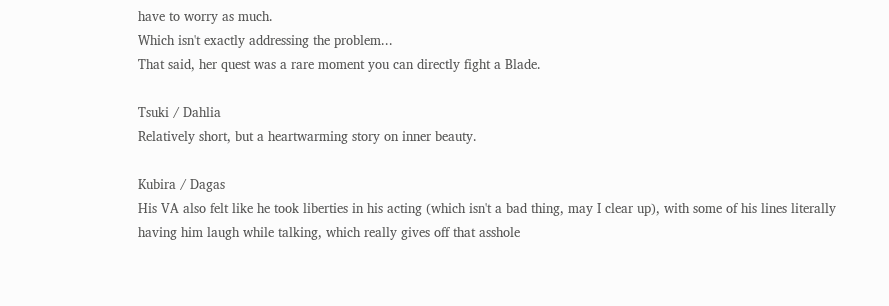have to worry as much.
Which isn't exactly addressing the problem...
That said, her quest was a rare moment you can directly fight a Blade.

Tsuki / Dahlia
Relatively short, but a heartwarming story on inner beauty.

Kubira / Dagas
His VA also felt like he took liberties in his acting (which isn't a bad thing, may I clear up), with some of his lines literally having him laugh while talking, which really gives off that asshole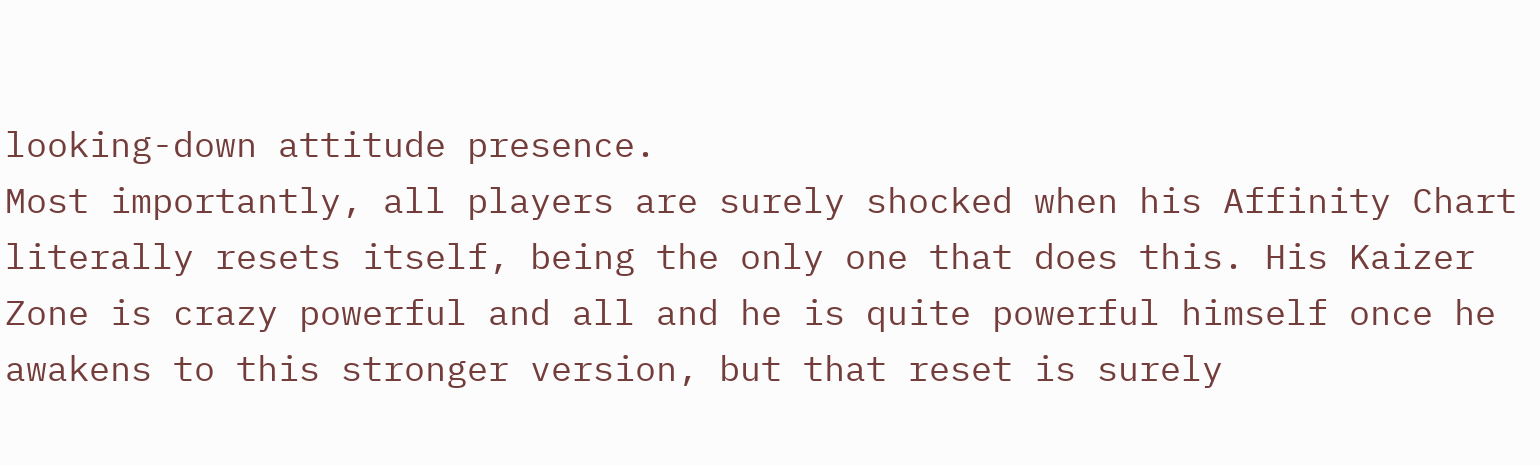looking-down attitude presence.
Most importantly, all players are surely shocked when his Affinity Chart literally resets itself, being the only one that does this. His Kaizer Zone is crazy powerful and all and he is quite powerful himself once he awakens to this stronger version, but that reset is surely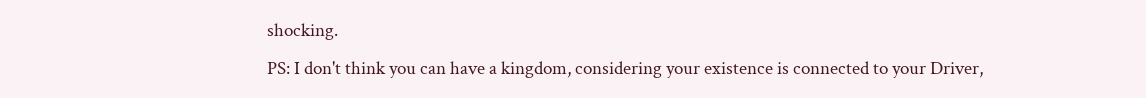shocking.
PS: I don't think you can have a kingdom, considering your existence is connected to your Driver,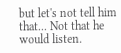but let's not tell him that... Not that he would listen.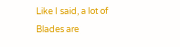Like I said, a lot of Blades are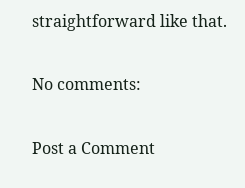straightforward like that.

No comments:

Post a Comment